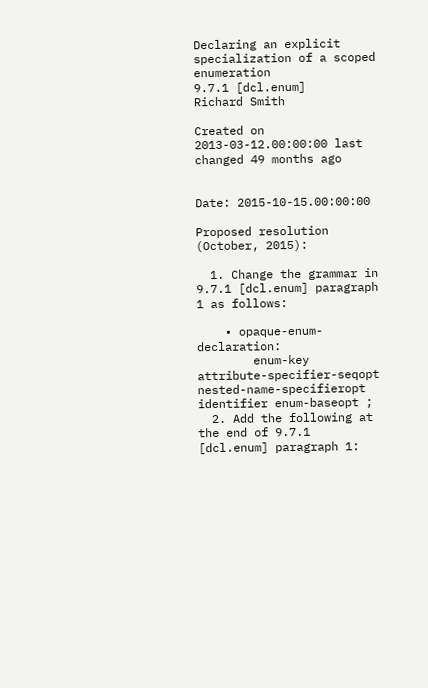Declaring an explicit specialization of a scoped enumeration
9.7.1 [dcl.enum]
Richard Smith

Created on 2013-03-12.00:00:00 last changed 49 months ago


Date: 2015-10-15.00:00:00

Proposed resolution (October, 2015):

  1. Change the grammar in 9.7.1 [dcl.enum] paragraph 1 as follows:

    • opaque-enum-declaration:
        enum-key attribute-specifier-seqopt nested-name-specifieropt identifier enum-baseopt ;
  2. Add the following at the end of 9.7.1 [dcl.enum] paragraph 1: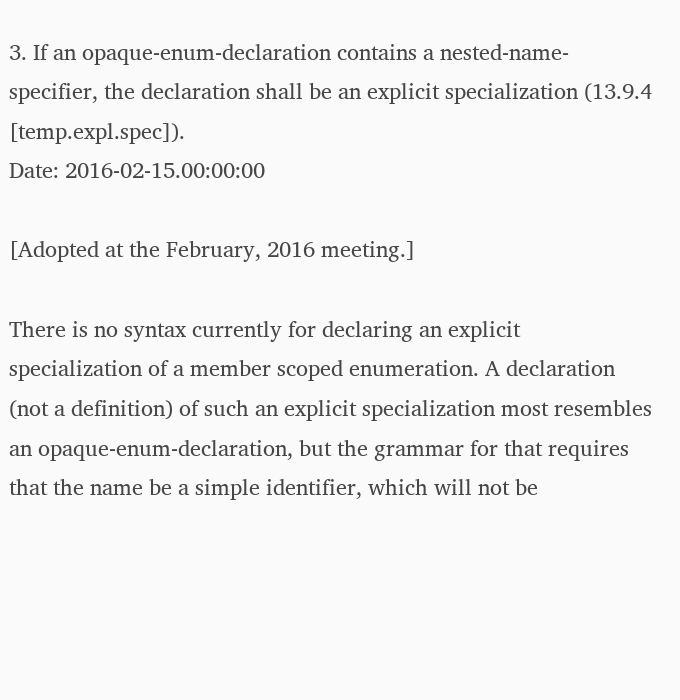3. If an opaque-enum-declaration contains a nested-name-specifier, the declaration shall be an explicit specialization (13.9.4 [temp.expl.spec]).
Date: 2016-02-15.00:00:00

[Adopted at the February, 2016 meeting.]

There is no syntax currently for declaring an explicit specialization of a member scoped enumeration. A declaration (not a definition) of such an explicit specialization most resembles an opaque-enum-declaration, but the grammar for that requires that the name be a simple identifier, which will not be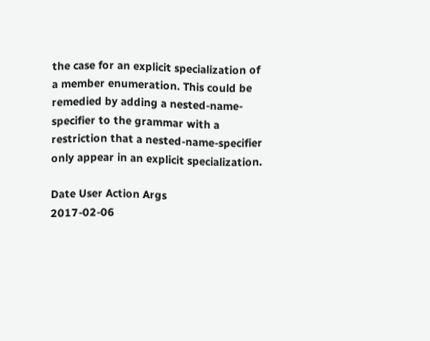the case for an explicit specialization of a member enumeration. This could be remedied by adding a nested-name-specifier to the grammar with a restriction that a nested-name-specifier only appear in an explicit specialization.

Date User Action Args
2017-02-06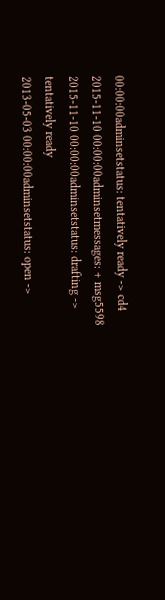00:00:00adminsetstatus: tentatively ready -> cd4
2015-11-10 00:00:00adminsetmessages: + msg5598
2015-11-10 00:00:00adminsetstatus: drafting -> tentatively ready
2013-05-03 00:00:00adminsetstatus: open ->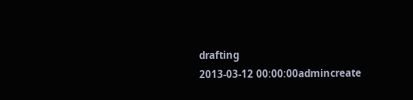drafting
2013-03-12 00:00:00admincreate